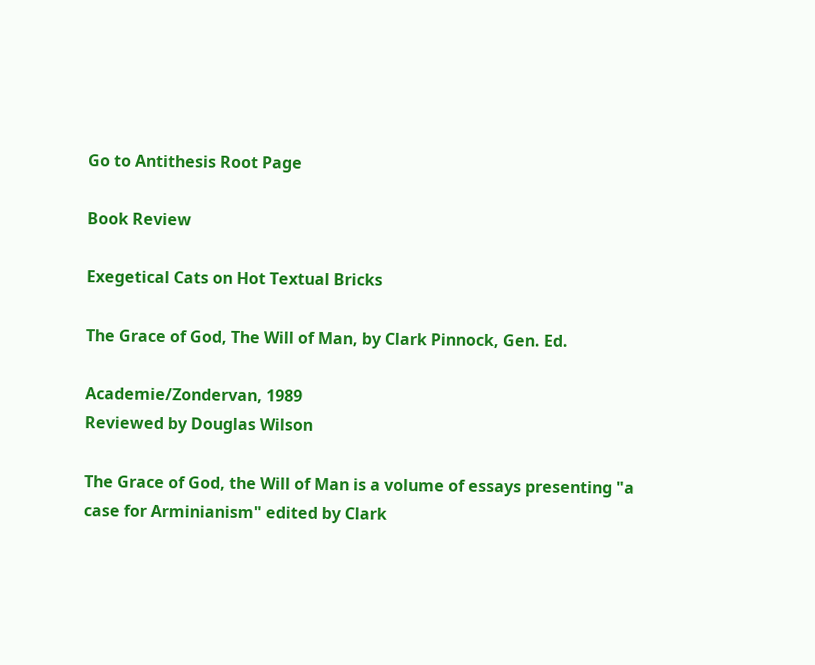Go to Antithesis Root Page

Book Review

Exegetical Cats on Hot Textual Bricks

The Grace of God, The Will of Man, by Clark Pinnock, Gen. Ed.

Academie/Zondervan, 1989
Reviewed by Douglas Wilson

The Grace of God, the Will of Man is a volume of essays presenting "a case for Arminianism" edited by Clark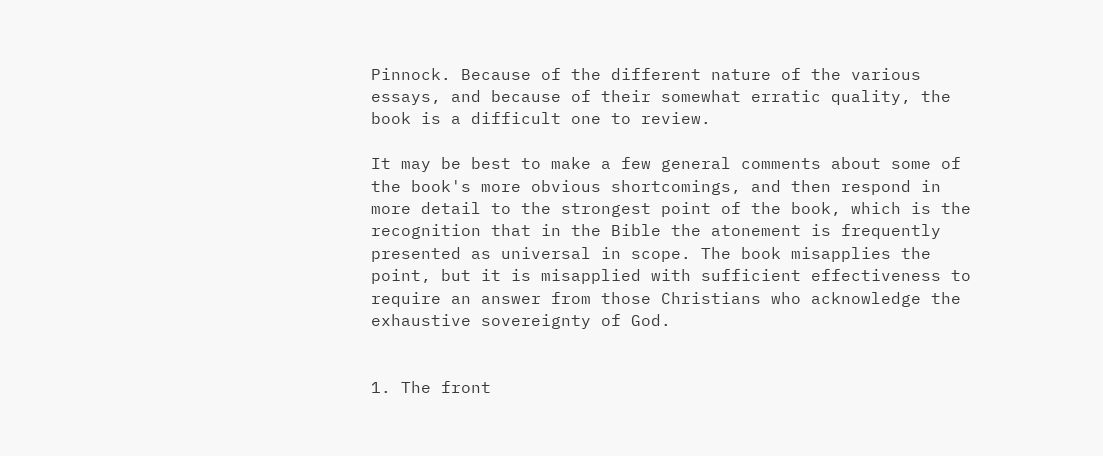Pinnock. Because of the different nature of the various essays, and because of their somewhat erratic quality, the book is a difficult one to review.

It may be best to make a few general comments about some of the book's more obvious shortcomings, and then respond in more detail to the strongest point of the book, which is the recognition that in the Bible the atonement is frequently presented as universal in scope. The book misapplies the point, but it is misapplied with sufficient effectiveness to require an answer from those Christians who acknowledge the exhaustive sovereignty of God.


1. The front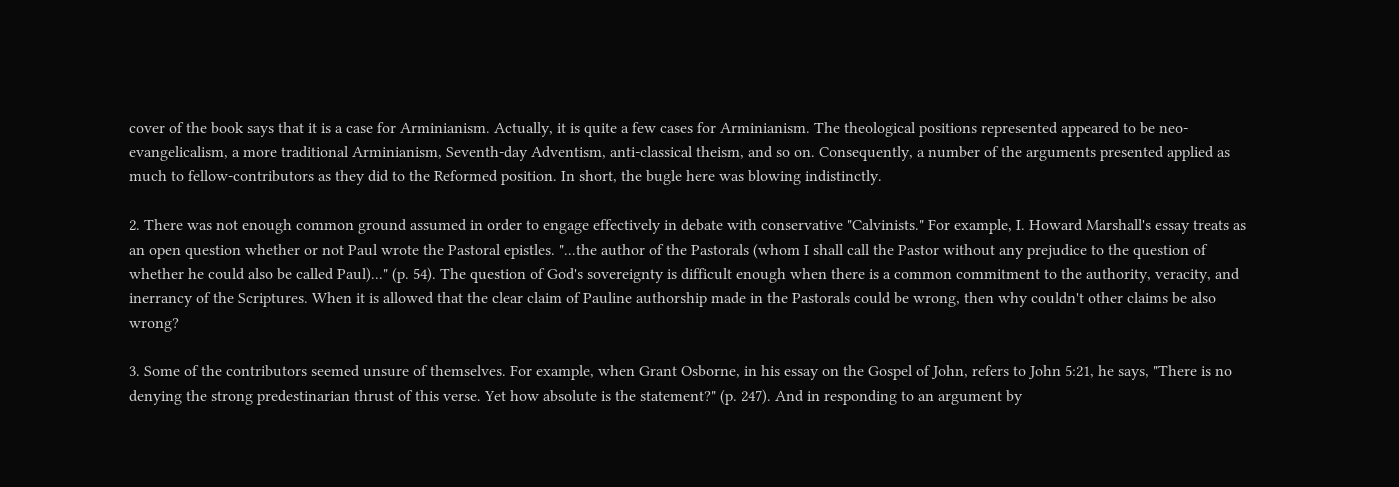cover of the book says that it is a case for Arminianism. Actually, it is quite a few cases for Arminianism. The theological positions represented appeared to be neo-evangelicalism, a more traditional Arminianism, Seventh-day Adventism, anti-classical theism, and so on. Consequently, a number of the arguments presented applied as much to fellow-contributors as they did to the Reformed position. In short, the bugle here was blowing indistinctly.

2. There was not enough common ground assumed in order to engage effectively in debate with conservative "Calvinists." For example, I. Howard Marshall's essay treats as an open question whether or not Paul wrote the Pastoral epistles. "...the author of the Pastorals (whom I shall call the Pastor without any prejudice to the question of whether he could also be called Paul)..." (p. 54). The question of God's sovereignty is difficult enough when there is a common commitment to the authority, veracity, and inerrancy of the Scriptures. When it is allowed that the clear claim of Pauline authorship made in the Pastorals could be wrong, then why couldn't other claims be also wrong?

3. Some of the contributors seemed unsure of themselves. For example, when Grant Osborne, in his essay on the Gospel of John, refers to John 5:21, he says, "There is no denying the strong predestinarian thrust of this verse. Yet how absolute is the statement?" (p. 247). And in responding to an argument by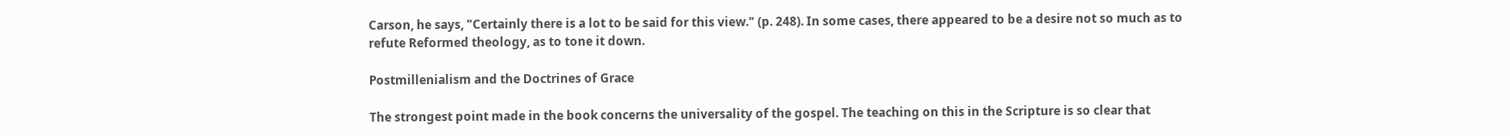Carson, he says, "Certainly there is a lot to be said for this view." (p. 248). In some cases, there appeared to be a desire not so much as to refute Reformed theology, as to tone it down.

Postmillenialism and the Doctrines of Grace

The strongest point made in the book concerns the universality of the gospel. The teaching on this in the Scripture is so clear that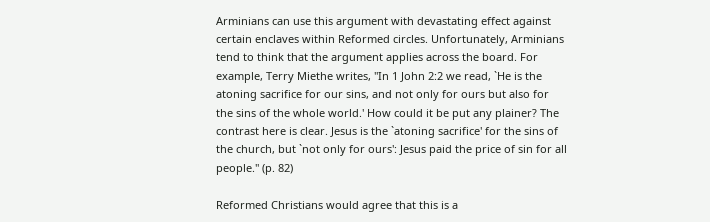Arminians can use this argument with devastating effect against certain enclaves within Reformed circles. Unfortunately, Arminians tend to think that the argument applies across the board. For example, Terry Miethe writes, "In 1 John 2:2 we read, `He is the atoning sacrifice for our sins, and not only for ours but also for the sins of the whole world.' How could it be put any plainer? The contrast here is clear. Jesus is the `atoning sacrifice' for the sins of the church, but `not only for ours': Jesus paid the price of sin for all people." (p. 82)

Reformed Christians would agree that this is a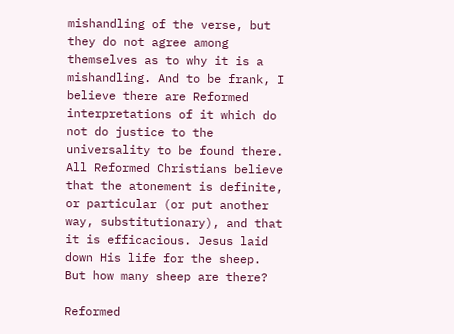mishandling of the verse, but they do not agree among themselves as to why it is a mishandling. And to be frank, I believe there are Reformed interpretations of it which do not do justice to the universality to be found there. All Reformed Christians believe that the atonement is definite, or particular (or put another way, substitutionary), and that it is efficacious. Jesus laid down His life for the sheep. But how many sheep are there?

Reformed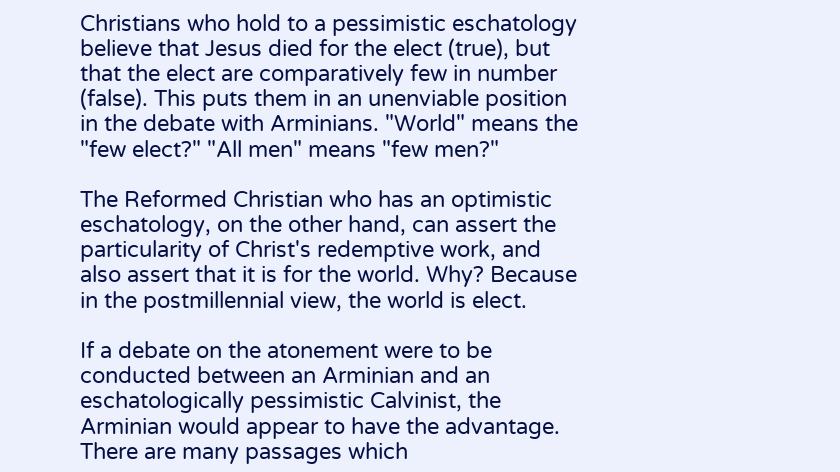Christians who hold to a pessimistic eschatology believe that Jesus died for the elect (true), but that the elect are comparatively few in number (false). This puts them in an unenviable position in the debate with Arminians. "World" means the "few elect?" "All men" means "few men?"

The Reformed Christian who has an optimistic eschatology, on the other hand, can assert the particularity of Christ's redemptive work, and also assert that it is for the world. Why? Because in the postmillennial view, the world is elect.

If a debate on the atonement were to be conducted between an Arminian and an eschatologically pessimistic Calvinist, the Arminian would appear to have the advantage. There are many passages which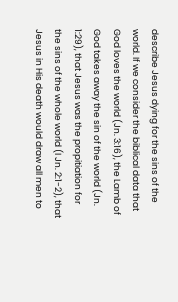describe Jesus dying for the sins of the world. If we consider the biblical data that God loves the world (Jn. 3:16), the Lamb of God takes away the sin of the world (Jn. 1:29), that Jesus was the propitiation for the sins of the whole world (I Jn. 2:1-2), that Jesus in His death would draw all men to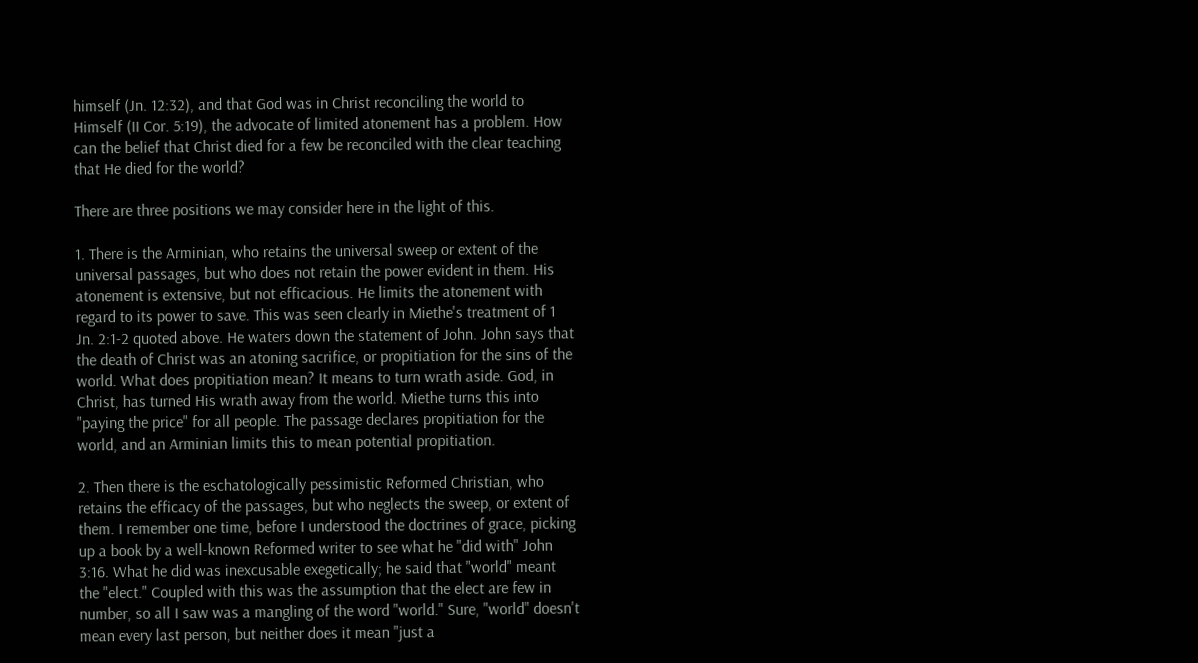himself (Jn. 12:32), and that God was in Christ reconciling the world to Himself (II Cor. 5:19), the advocate of limited atonement has a problem. How can the belief that Christ died for a few be reconciled with the clear teaching that He died for the world?

There are three positions we may consider here in the light of this.

1. There is the Arminian, who retains the universal sweep or extent of the universal passages, but who does not retain the power evident in them. His atonement is extensive, but not efficacious. He limits the atonement with regard to its power to save. This was seen clearly in Miethe's treatment of 1 Jn. 2:1-2 quoted above. He waters down the statement of John. John says that the death of Christ was an atoning sacrifice, or propitiation for the sins of the world. What does propitiation mean? It means to turn wrath aside. God, in Christ, has turned His wrath away from the world. Miethe turns this into "paying the price" for all people. The passage declares propitiation for the world, and an Arminian limits this to mean potential propitiation.

2. Then there is the eschatologically pessimistic Reformed Christian, who retains the efficacy of the passages, but who neglects the sweep, or extent of them. I remember one time, before I understood the doctrines of grace, picking up a book by a well-known Reformed writer to see what he "did with" John 3:16. What he did was inexcusable exegetically; he said that "world" meant the "elect." Coupled with this was the assumption that the elect are few in number, so all I saw was a mangling of the word "world." Sure, "world" doesn't mean every last person, but neither does it mean "just a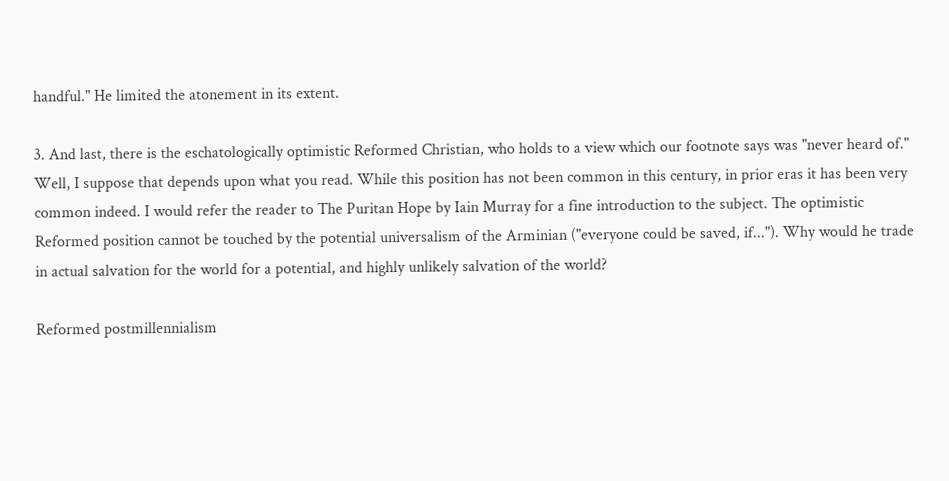handful." He limited the atonement in its extent.

3. And last, there is the eschatologically optimistic Reformed Christian, who holds to a view which our footnote says was "never heard of." Well, I suppose that depends upon what you read. While this position has not been common in this century, in prior eras it has been very common indeed. I would refer the reader to The Puritan Hope by Iain Murray for a fine introduction to the subject. The optimistic Reformed position cannot be touched by the potential universalism of the Arminian ("everyone could be saved, if..."). Why would he trade in actual salvation for the world for a potential, and highly unlikely salvation of the world?

Reformed postmillennialism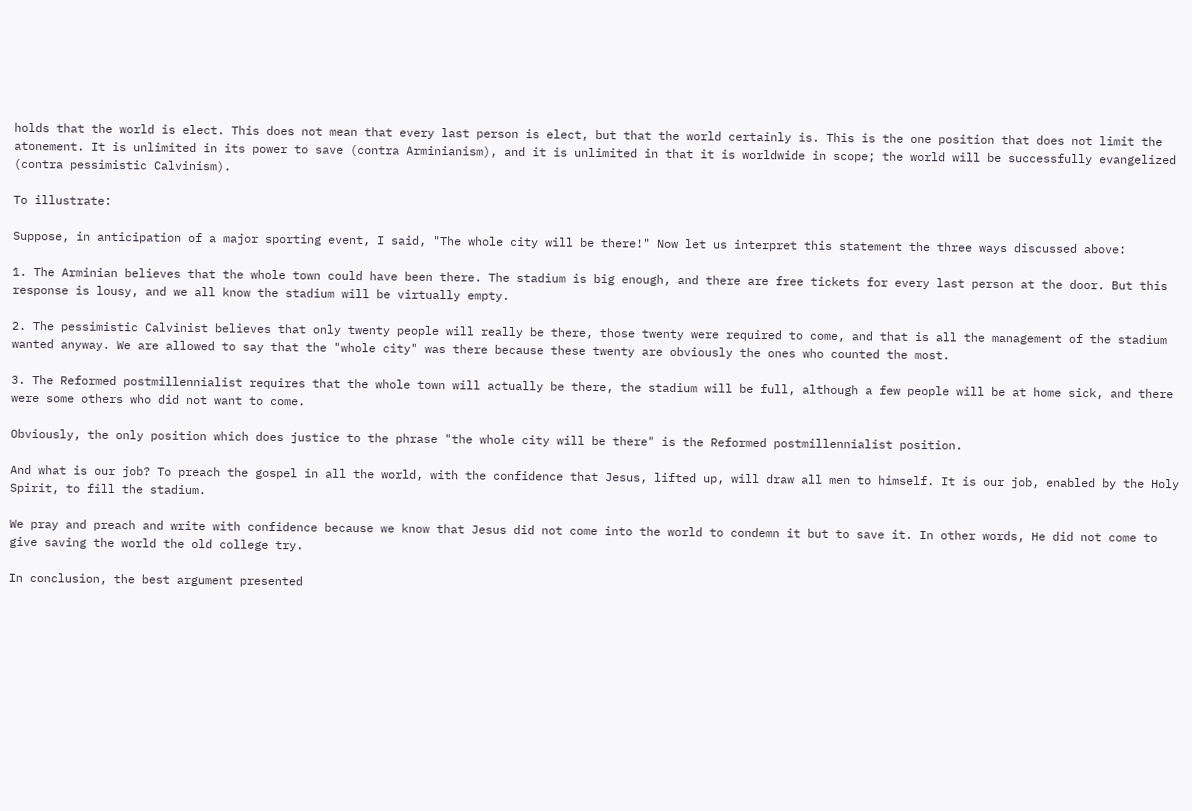holds that the world is elect. This does not mean that every last person is elect, but that the world certainly is. This is the one position that does not limit the atonement. It is unlimited in its power to save (contra Arminianism), and it is unlimited in that it is worldwide in scope; the world will be successfully evangelized (contra pessimistic Calvinism).

To illustrate:

Suppose, in anticipation of a major sporting event, I said, "The whole city will be there!" Now let us interpret this statement the three ways discussed above:

1. The Arminian believes that the whole town could have been there. The stadium is big enough, and there are free tickets for every last person at the door. But this response is lousy, and we all know the stadium will be virtually empty.

2. The pessimistic Calvinist believes that only twenty people will really be there, those twenty were required to come, and that is all the management of the stadium wanted anyway. We are allowed to say that the "whole city" was there because these twenty are obviously the ones who counted the most.

3. The Reformed postmillennialist requires that the whole town will actually be there, the stadium will be full, although a few people will be at home sick, and there were some others who did not want to come.

Obviously, the only position which does justice to the phrase "the whole city will be there" is the Reformed postmillennialist position.

And what is our job? To preach the gospel in all the world, with the confidence that Jesus, lifted up, will draw all men to himself. It is our job, enabled by the Holy Spirit, to fill the stadium.

We pray and preach and write with confidence because we know that Jesus did not come into the world to condemn it but to save it. In other words, He did not come to give saving the world the old college try.

In conclusion, the best argument presented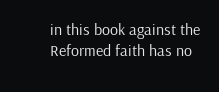in this book against the Reformed faith has no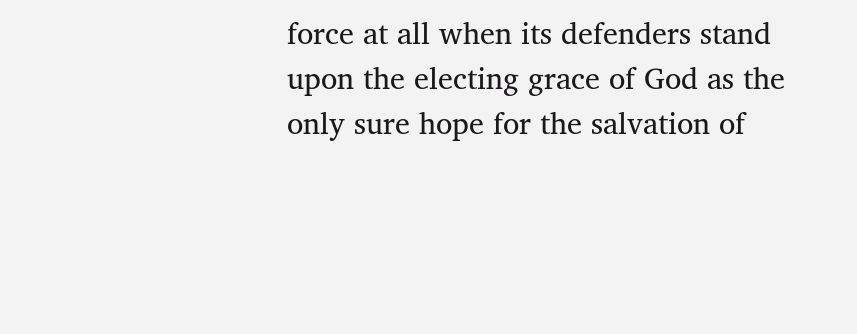force at all when its defenders stand upon the electing grace of God as the only sure hope for the salvation of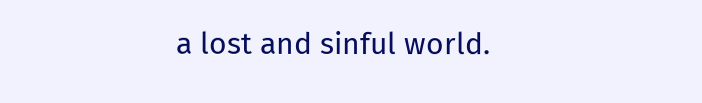a lost and sinful world.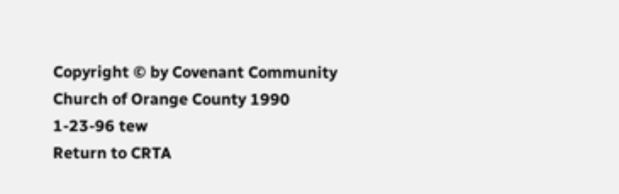Copyright © by Covenant Community Church of Orange County 1990
1-23-96 tew
Return to CRTA